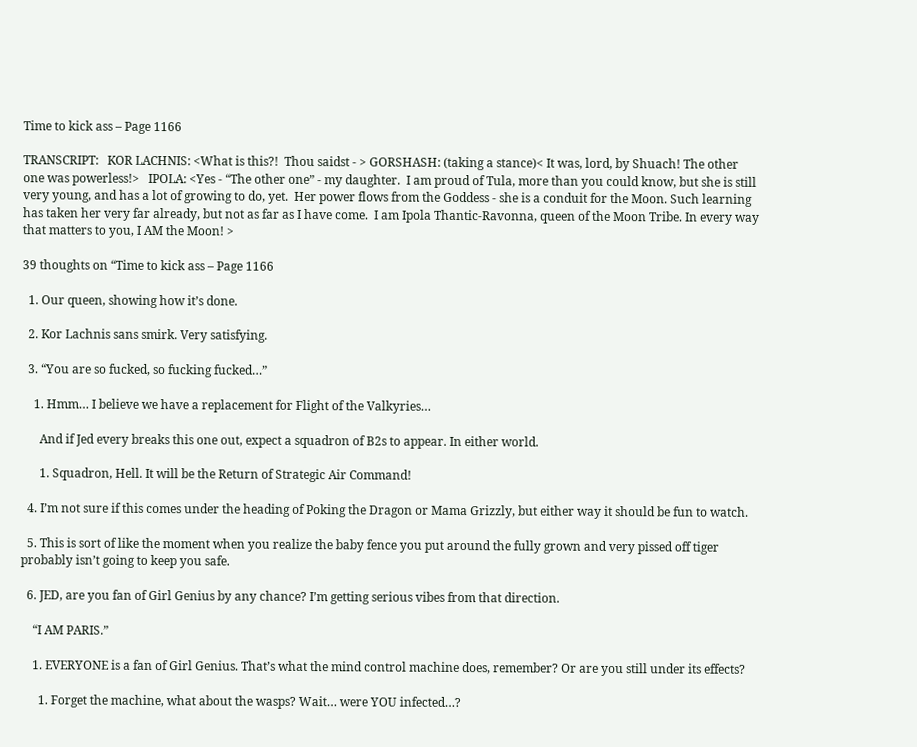Time to kick ass – Page 1166

TRANSCRIPT:   KOR LACHNIS: <What is this?!  Thou saidst - > GORSHASH: (taking a stance)< It was, lord, by Shuach! The other one was powerless!>   IPOLA: <Yes - “The other one” - my daughter.  I am proud of Tula, more than you could know, but she is still very young, and has a lot of growing to do, yet.  Her power flows from the Goddess - she is a conduit for the Moon. Such learning has taken her very far already, but not as far as I have come.  I am Ipola Thantic-Ravonna, queen of the Moon Tribe. In every way that matters to you, I AM the Moon! >

39 thoughts on “Time to kick ass – Page 1166

  1. Our queen, showing how it’s done.

  2. Kor Lachnis sans smirk. Very satisfying.

  3. “You are so fucked, so fucking fucked…”

    1. Hmm… I believe we have a replacement for Flight of the Valkyries…

      And if Jed every breaks this one out, expect a squadron of B2s to appear. In either world.

      1. Squadron, Hell. It will be the Return of Strategic Air Command!

  4. I’m not sure if this comes under the heading of Poking the Dragon or Mama Grizzly, but either way it should be fun to watch.

  5. This is sort of like the moment when you realize the baby fence you put around the fully grown and very pissed off tiger probably isn’t going to keep you safe.

  6. JED, are you fan of Girl Genius by any chance? I’m getting serious vibes from that direction.

    “I AM PARIS.”

    1. EVERYONE is a fan of Girl Genius. That’s what the mind control machine does, remember? Or are you still under its effects?

      1. Forget the machine, what about the wasps? Wait… were YOU infected…?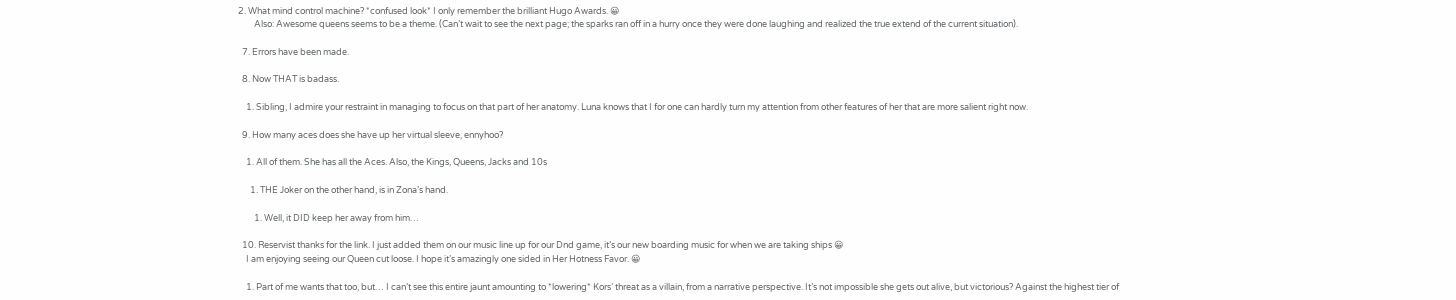2. What mind control machine? *confused look* I only remember the brilliant Hugo Awards. 😀
        Also: Awesome queens seems to be a theme. (Can’t wait to see the next page; the sparks ran off in a hurry once they were done laughing and realized the true extend of the current situation).

  7. Errors have been made.

  8. Now THAT is badass.

    1. Sibling, I admire your restraint in managing to focus on that part of her anatomy. Luna knows that I for one can hardly turn my attention from other features of her that are more salient right now.

  9. How many aces does she have up her virtual sleeve, ennyhoo?

    1. All of them. She has all the Aces. Also, the Kings, Queens, Jacks and 10s

      1. THE Joker on the other hand, is in Zona’s hand.

        1. Well, it DID keep her away from him…

  10. Reservist thanks for the link. I just added them on our music line up for our Dnd game, it’s our new boarding music for when we are taking ships 😀
    I am enjoying seeing our Queen cut loose. I hope it’s amazingly one sided in Her Hotness Favor. 😀

    1. Part of me wants that too, but… I can’t see this entire jaunt amounting to *lowering* Kors’ threat as a villain, from a narrative perspective. It’s not impossible she gets out alive, but victorious? Against the highest tier of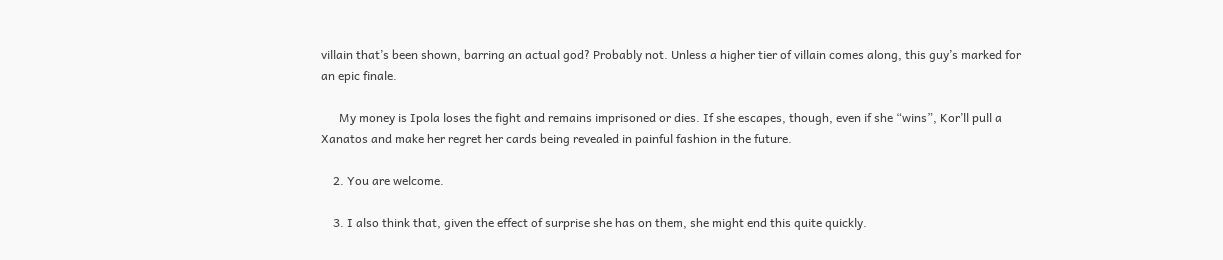villain that’s been shown, barring an actual god? Probably not. Unless a higher tier of villain comes along, this guy’s marked for an epic finale.

      My money is Ipola loses the fight and remains imprisoned or dies. If she escapes, though, even if she “wins”, Kor’ll pull a Xanatos and make her regret her cards being revealed in painful fashion in the future.

    2. You are welcome.

    3. I also think that, given the effect of surprise she has on them, she might end this quite quickly.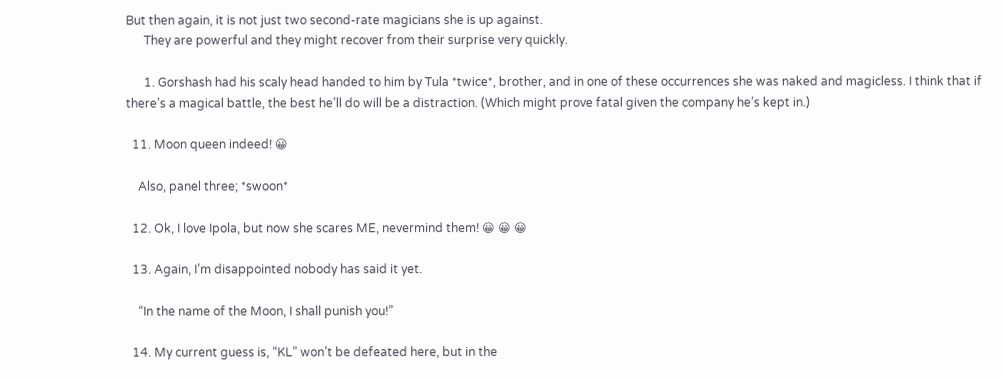But then again, it is not just two second-rate magicians she is up against.
      They are powerful and they might recover from their surprise very quickly.

      1. Gorshash had his scaly head handed to him by Tula *twice*, brother, and in one of these occurrences she was naked and magicless. I think that if there’s a magical battle, the best he’ll do will be a distraction. (Which might prove fatal given the company he’s kept in.)

  11. Moon queen indeed! 😀

    Also, panel three; *swoon*

  12. Ok, I love Ipola, but now she scares ME, nevermind them! 😀 😀 😀

  13. Again, I’m disappointed nobody has said it yet.

    “In the name of the Moon, I shall punish you!”

  14. My current guess is, “KL” won’t be defeated here, but in the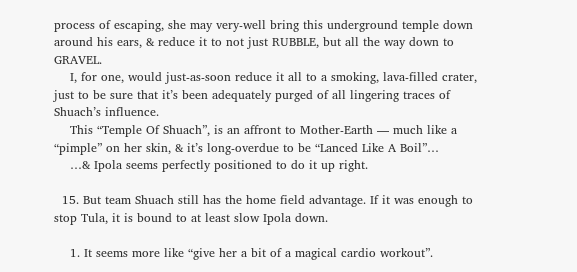process of escaping, she may very-well bring this underground temple down around his ears, & reduce it to not just RUBBLE, but all the way down to GRAVEL.
    I, for one, would just-as-soon reduce it all to a smoking, lava-filled crater, just to be sure that it’s been adequately purged of all lingering traces of Shuach’s influence.
    This “Temple Of Shuach”, is an affront to Mother-Earth — much like a “pimple” on her skin, & it’s long-overdue to be “Lanced Like A Boil”…
    …& Ipola seems perfectly positioned to do it up right.

  15. But team Shuach still has the home field advantage. If it was enough to stop Tula, it is bound to at least slow Ipola down.

    1. It seems more like “give her a bit of a magical cardio workout”.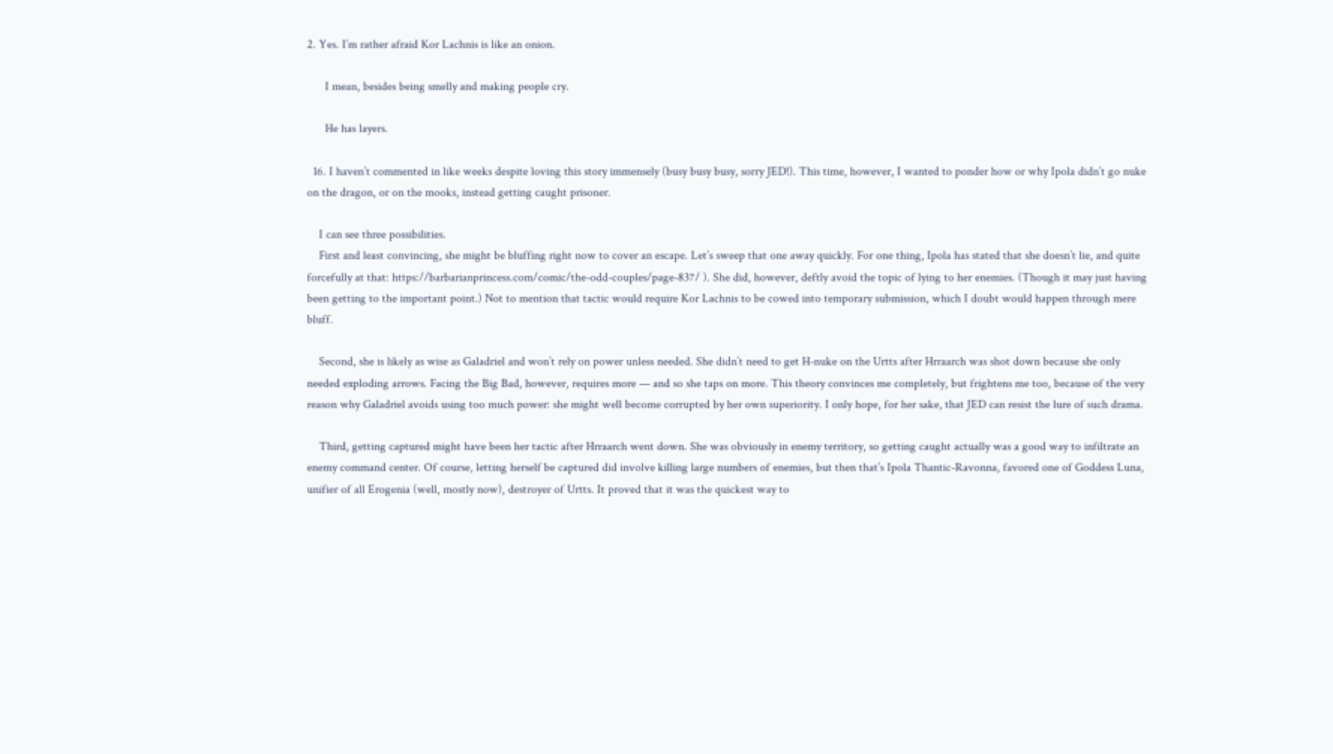2. Yes. I’m rather afraid Kor Lachnis is like an onion.

      I mean, besides being smelly and making people cry.

      He has layers.

  16. I haven’t commented in like weeks despite loving this story immensely (busy busy busy, sorry JED!). This time, however, I wanted to ponder how or why Ipola didn’t go nuke on the dragon, or on the mooks, instead getting caught prisoner.

    I can see three possibilities.
    First and least convincing, she might be bluffing right now to cover an escape. Let’s sweep that one away quickly. For one thing, Ipola has stated that she doesn’t lie, and quite forcefully at that: https://barbarianprincess.com/comic/the-odd-couples/page-837/ ). She did, however, deftly avoid the topic of lying to her enemies. (Though it may just having been getting to the important point.) Not to mention that tactic would require Kor Lachnis to be cowed into temporary submission, which I doubt would happen through mere bluff.

    Second, she is likely as wise as Galadriel and won’t rely on power unless needed. She didn’t need to get H-nuke on the Urtts after Hrraarch was shot down because she only needed exploding arrows. Facing the Big Bad, however, requires more — and so she taps on more. This theory convinces me completely, but frightens me too, because of the very reason why Galadriel avoids using too much power: she might well become corrupted by her own superiority. I only hope, for her sake, that JED can resist the lure of such drama.

    Third, getting captured might have been her tactic after Hrraarch went down. She was obviously in enemy territory, so getting caught actually was a good way to infiltrate an enemy command center. Of course, letting herself be captured did involve killing large numbers of enemies, but then that’s Ipola Thantic-Ravonna, favored one of Goddess Luna, unifier of all Erogenia (well, mostly now), destroyer of Urtts. It proved that it was the quickest way to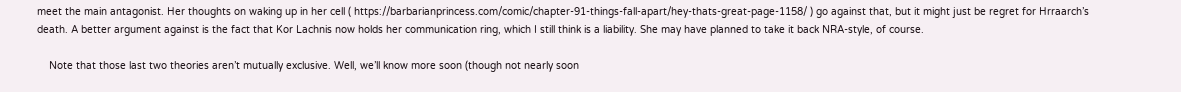meet the main antagonist. Her thoughts on waking up in her cell ( https://barbarianprincess.com/comic/chapter-91-things-fall-apart/hey-thats-great-page-1158/ ) go against that, but it might just be regret for Hrraarch’s death. A better argument against is the fact that Kor Lachnis now holds her communication ring, which I still think is a liability. She may have planned to take it back NRA-style, of course.

    Note that those last two theories aren’t mutually exclusive. Well, we’ll know more soon (though not nearly soon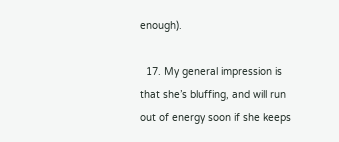enough).

  17. My general impression is that she’s bluffing, and will run out of energy soon if she keeps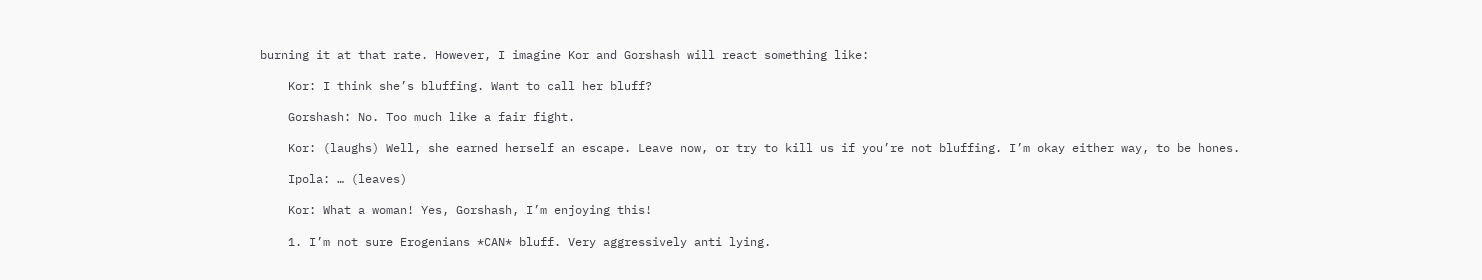burning it at that rate. However, I imagine Kor and Gorshash will react something like:

    Kor: I think she’s bluffing. Want to call her bluff?

    Gorshash: No. Too much like a fair fight.

    Kor: (laughs) Well, she earned herself an escape. Leave now, or try to kill us if you’re not bluffing. I’m okay either way, to be hones.

    Ipola: … (leaves)

    Kor: What a woman! Yes, Gorshash, I’m enjoying this!

    1. I’m not sure Erogenians *CAN* bluff. Very aggressively anti lying.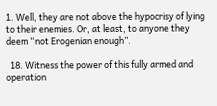1. Well, they are not above the hypocrisy of lying to their enemies. Or, at least, to anyone they deem “not Erogenian enough”.

  18. Witness the power of this fully armed and operation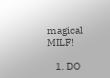magical MILF!

    1. DO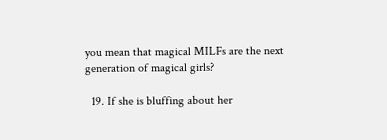you mean that magical MILFs are the next generation of magical girls?

  19. If she is bluffing about her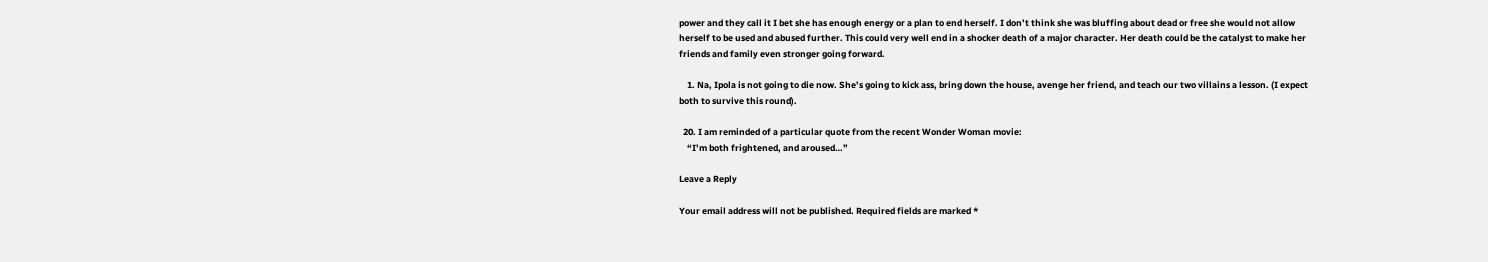power and they call it I bet she has enough energy or a plan to end herself. I don’t think she was bluffing about dead or free she would not allow herself to be used and abused further. This could very well end in a shocker death of a major character. Her death could be the catalyst to make her friends and family even stronger going forward.

    1. Na, Ipola is not going to die now. She’s going to kick ass, bring down the house, avenge her friend, and teach our two villains a lesson. (I expect both to survive this round).

  20. I am reminded of a particular quote from the recent Wonder Woman movie:
    “I’m both frightened, and aroused…”

Leave a Reply

Your email address will not be published. Required fields are marked *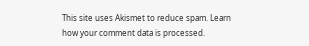This site uses Akismet to reduce spam. Learn how your comment data is processed.